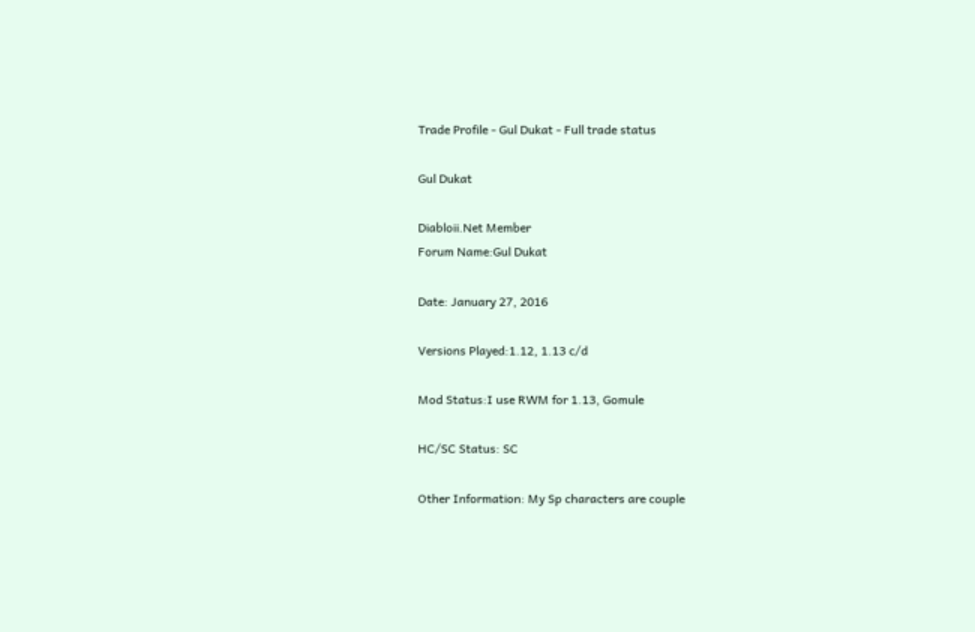Trade Profile - Gul Dukat - Full trade status

Gul Dukat

Diabloii.Net Member
Forum Name:Gul Dukat

Date: January 27, 2016

Versions Played:1.12, 1.13 c/d

Mod Status:I use RWM for 1.13, Gomule

HC/SC Status: SC

Other Information: My Sp characters are couple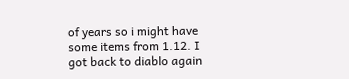of years so i might have some items from 1.12. I got back to diablo again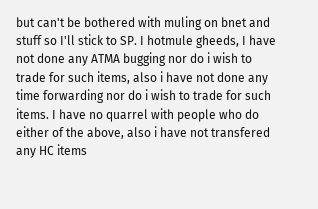but can't be bothered with muling on bnet and stuff so I'll stick to SP. I hotmule gheeds, I have not done any ATMA bugging nor do i wish to trade for such items, also i have not done any time forwarding nor do i wish to trade for such items. I have no quarrel with people who do either of the above, also i have not transfered any HC items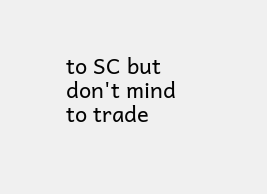to SC but don't mind to trade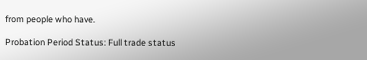from people who have.

Probation Period Status: Full trade status